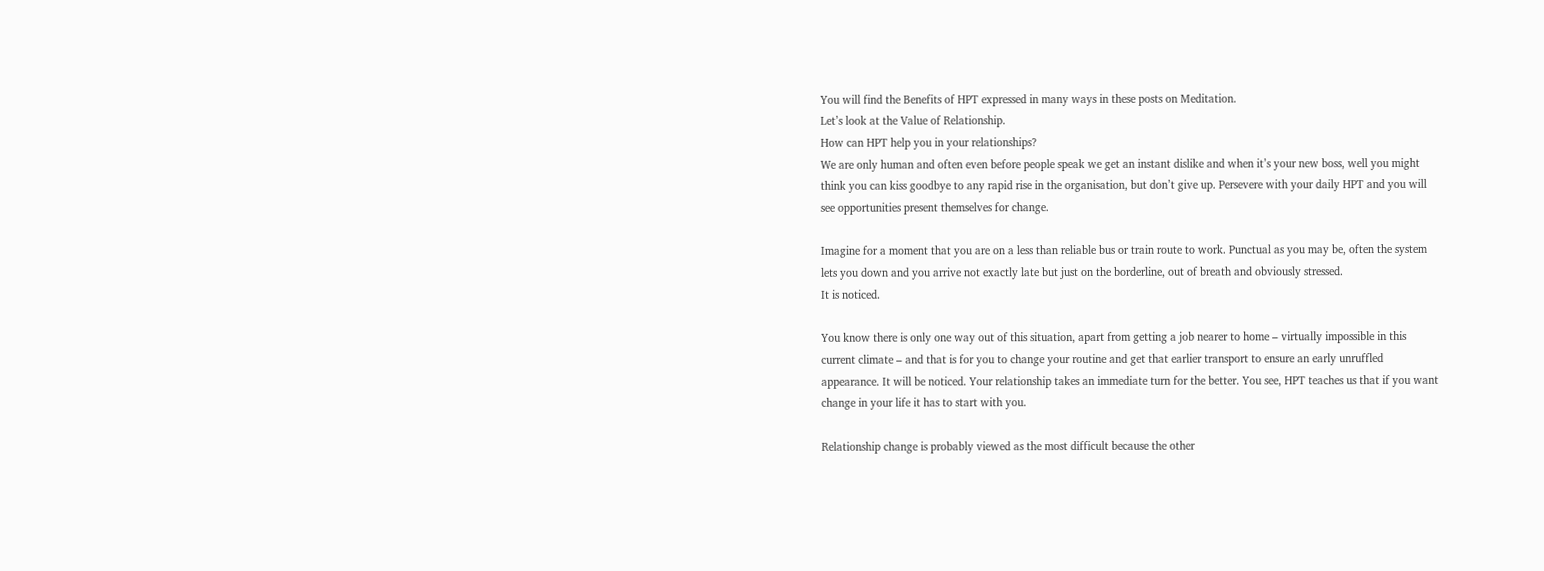You will find the Benefits of HPT expressed in many ways in these posts on Meditation.
Let’s look at the Value of Relationship.
How can HPT help you in your relationships?
We are only human and often even before people speak we get an instant dislike and when it’s your new boss, well you might think you can kiss goodbye to any rapid rise in the organisation, but don’t give up. Persevere with your daily HPT and you will see opportunities present themselves for change.

Imagine for a moment that you are on a less than reliable bus or train route to work. Punctual as you may be, often the system lets you down and you arrive not exactly late but just on the borderline, out of breath and obviously stressed.
It is noticed.

You know there is only one way out of this situation, apart from getting a job nearer to home – virtually impossible in this current climate – and that is for you to change your routine and get that earlier transport to ensure an early unruffled appearance. It will be noticed. Your relationship takes an immediate turn for the better. You see, HPT teaches us that if you want change in your life it has to start with you.

Relationship change is probably viewed as the most difficult because the other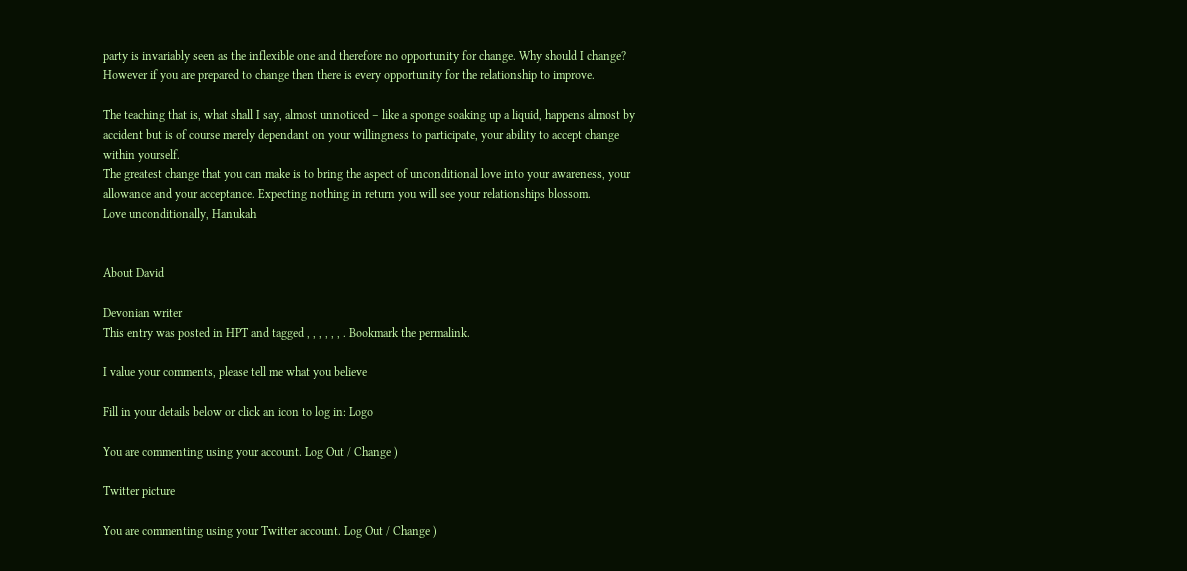party is invariably seen as the inflexible one and therefore no opportunity for change. Why should I change? However if you are prepared to change then there is every opportunity for the relationship to improve.

The teaching that is, what shall I say, almost unnoticed – like a sponge soaking up a liquid, happens almost by accident but is of course merely dependant on your willingness to participate, your ability to accept change within yourself.
The greatest change that you can make is to bring the aspect of unconditional love into your awareness, your allowance and your acceptance. Expecting nothing in return you will see your relationships blossom.
Love unconditionally, Hanukah


About David

Devonian writer
This entry was posted in HPT and tagged , , , , , , . Bookmark the permalink.

I value your comments, please tell me what you believe

Fill in your details below or click an icon to log in: Logo

You are commenting using your account. Log Out / Change )

Twitter picture

You are commenting using your Twitter account. Log Out / Change )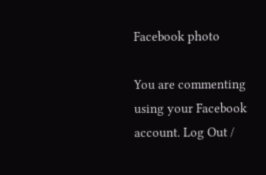Facebook photo

You are commenting using your Facebook account. Log Out /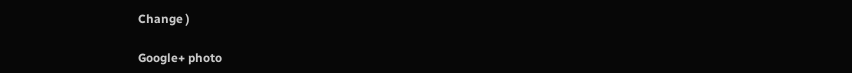Change )

Google+ photo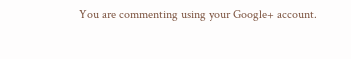You are commenting using your Google+ account.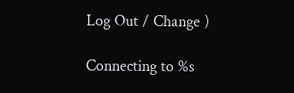Log Out / Change )

Connecting to %s